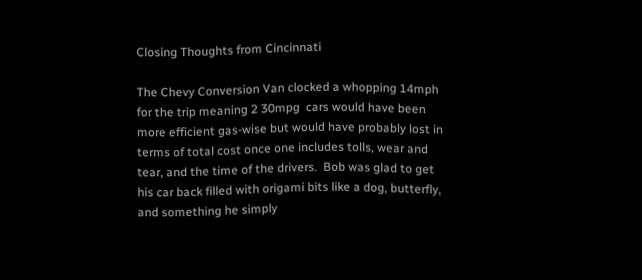Closing Thoughts from Cincinnati

The Chevy Conversion Van clocked a whopping 14mph for the trip meaning 2 30mpg  cars would have been more efficient gas-wise but would have probably lost in terms of total cost once one includes tolls, wear and tear, and the time of the drivers.  Bob was glad to get his car back filled with origami bits like a dog, butterfly, and something he simply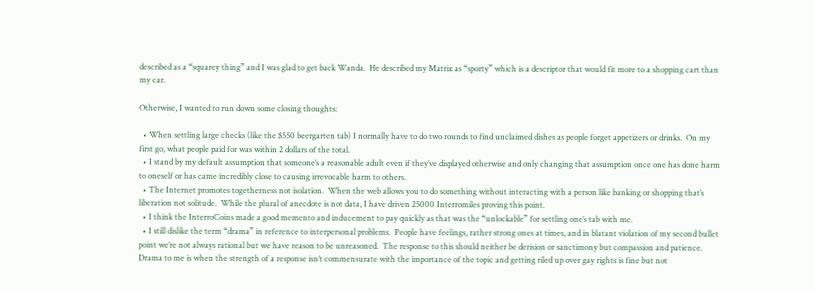described as a “squarey thing” and I was glad to get back Wanda.  He described my Matrix as “sporty” which is a descriptor that would fit more to a shopping cart than my car.

Otherwise, I wanted to run down some closing thoughts:

  • When settling large checks (like the $550 beergarten tab) I normally have to do two rounds to find unclaimed dishes as people forget appetizers or drinks.  On my first go, what people paid for was within 2 dollars of the total.
  • I stand by my default assumption that someone’s a reasonable adult even if they’ve displayed otherwise and only changing that assumption once one has done harm to oneself or has came incredibly close to causing irrevocable harm to others.
  • The Internet promotes togetherness not isolation.  When the web allows you to do something without interacting with a person like banking or shopping that’s liberation not solitude.  While the plural of anecdote is not data, I have driven 25000 Interromiles proving this point.
  • I think the InterroCoins made a good memento and inducement to pay quickly as that was the “unlockable” for settling one’s tab with me.
  • I still dislike the term “drama” in reference to interpersonal problems.  People have feelings, rather strong ones at times, and in blatant violation of my second bullet point we’re not always rational but we have reason to be unreasoned.  The response to this should neither be derision or sanctimony but compassion and patience.  Drama to me is when the strength of a response isn’t commensurate with the importance of the topic and getting riled up over gay rights is fine but not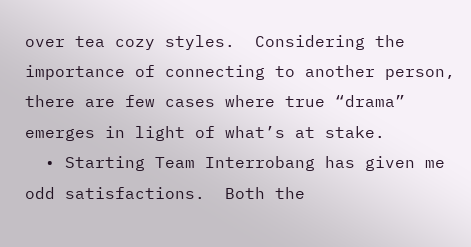over tea cozy styles.  Considering the importance of connecting to another person, there are few cases where true “drama” emerges in light of what’s at stake.
  • Starting Team Interrobang has given me odd satisfactions.  Both the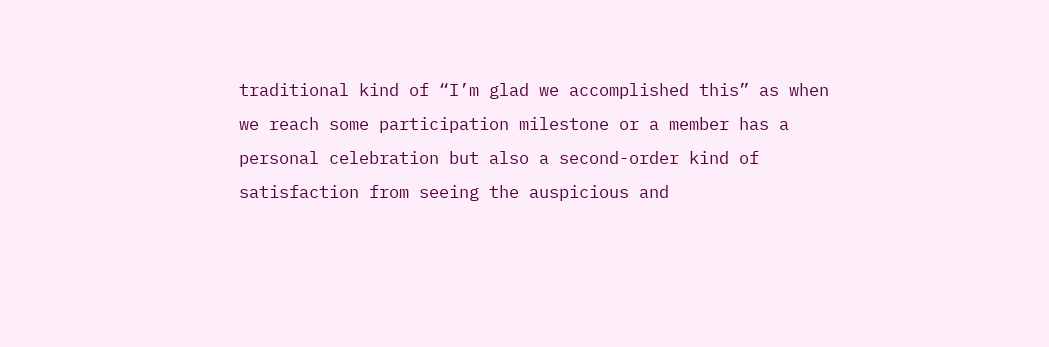traditional kind of “I’m glad we accomplished this” as when we reach some participation milestone or a member has a personal celebration but also a second-order kind of satisfaction from seeing the auspicious and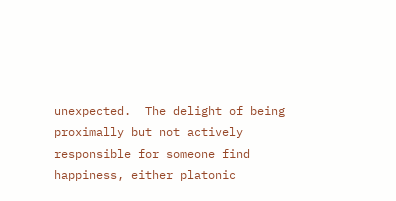unexpected.  The delight of being proximally but not actively responsible for someone find happiness, either platonic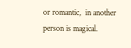or romantic,  in another person is magical.